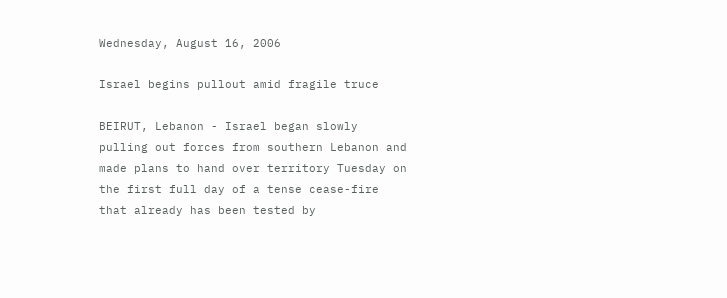Wednesday, August 16, 2006

Israel begins pullout amid fragile truce

BEIRUT, Lebanon - Israel began slowly pulling out forces from southern Lebanon and made plans to hand over territory Tuesday on the first full day of a tense cease-fire that already has been tested by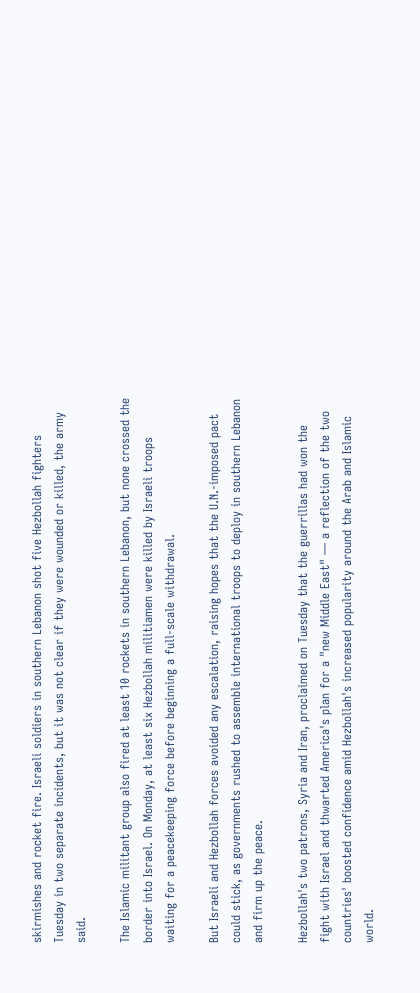skirmishes and rocket fire. Israeli soldiers in southern Lebanon shot five Hezbollah fighters Tuesday in two separate incidents, but it was not clear if they were wounded or killed, the army said.

The Islamic militant group also fired at least 10 rockets in southern Lebanon, but none crossed the border into Israel. On Monday, at least six Hezbollah militiamen were killed by Israeli troops waiting for a peacekeeping force before beginning a full-scale withdrawal.

But Israeli and Hezbollah forces avoided any escalation, raising hopes that the U.N.-imposed pact could stick, as governments rushed to assemble international troops to deploy in southern Lebanon and firm up the peace.

Hezbollah's two patrons, Syria and Iran, proclaimed on Tuesday that the guerrillas had won the fight with Israel and thwarted America's plan for a "new Middle East" — a reflection of the two countries' boosted confidence amid Hezbollah's increased popularity around the Arab and Islamic world.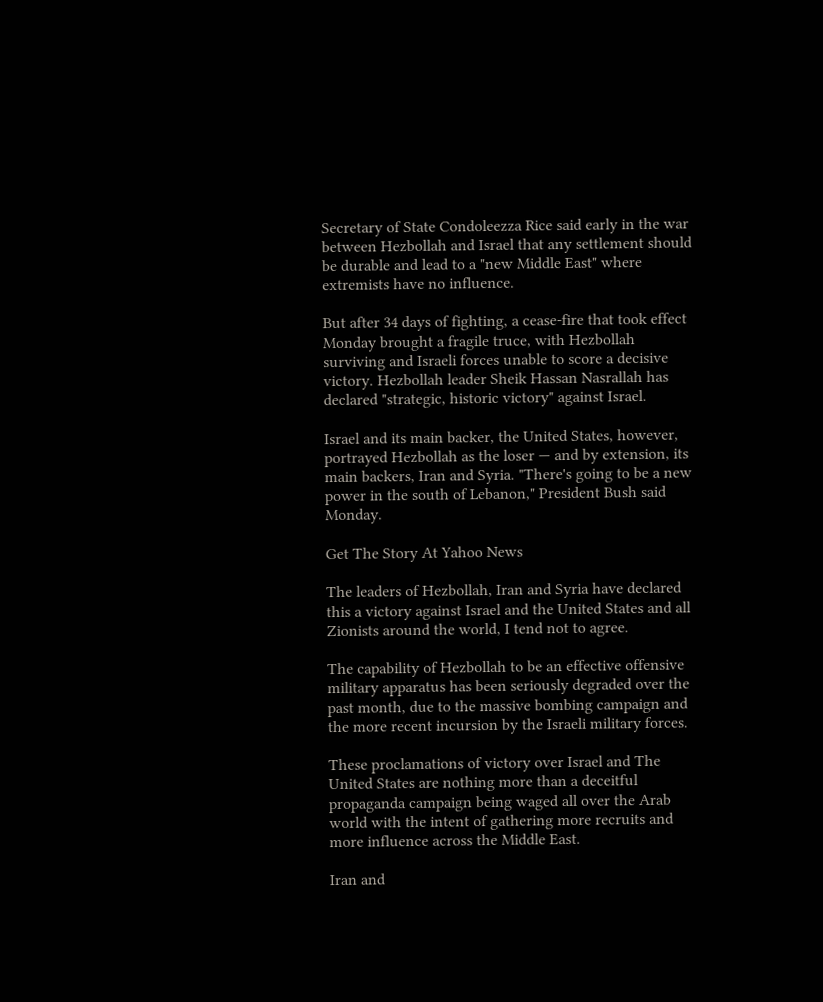Secretary of State Condoleezza Rice said early in the war between Hezbollah and Israel that any settlement should be durable and lead to a "new Middle East" where extremists have no influence.

But after 34 days of fighting, a cease-fire that took effect Monday brought a fragile truce, with Hezbollah surviving and Israeli forces unable to score a decisive victory. Hezbollah leader Sheik Hassan Nasrallah has declared "strategic, historic victory" against Israel.

Israel and its main backer, the United States, however, portrayed Hezbollah as the loser — and by extension, its main backers, Iran and Syria. "There's going to be a new power in the south of Lebanon," President Bush said Monday.

Get The Story At Yahoo News

The leaders of Hezbollah, Iran and Syria have declared this a victory against Israel and the United States and all Zionists around the world, I tend not to agree.

The capability of Hezbollah to be an effective offensive military apparatus has been seriously degraded over the past month, due to the massive bombing campaign and the more recent incursion by the Israeli military forces.

These proclamations of victory over Israel and The United States are nothing more than a deceitful propaganda campaign being waged all over the Arab world with the intent of gathering more recruits and more influence across the Middle East.

Iran and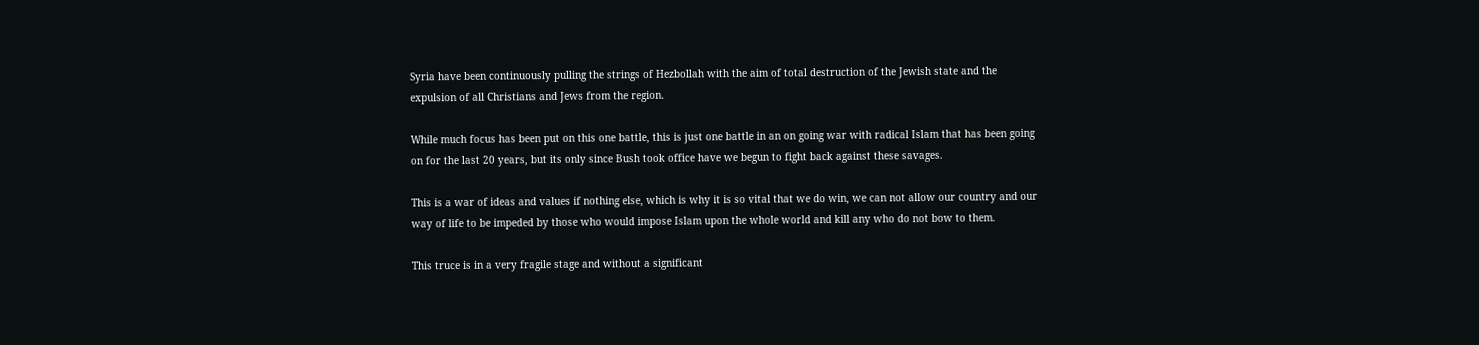Syria have been continuously pulling the strings of Hezbollah with the aim of total destruction of the Jewish state and the expulsion of all Christians and Jews from the region.

While much focus has been put on this one battle, this is just one battle in an on going war with radical Islam that has been going on for the last 20 years, but its only since Bush took office have we begun to fight back against these savages.

This is a war of ideas and values if nothing else, which is why it is so vital that we do win, we can not allow our country and our way of life to be impeded by those who would impose Islam upon the whole world and kill any who do not bow to them.

This truce is in a very fragile stage and without a significant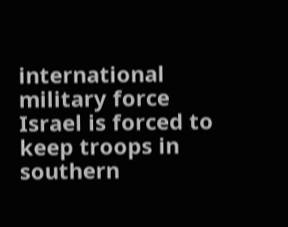international military force Israel is forced to keep troops in southern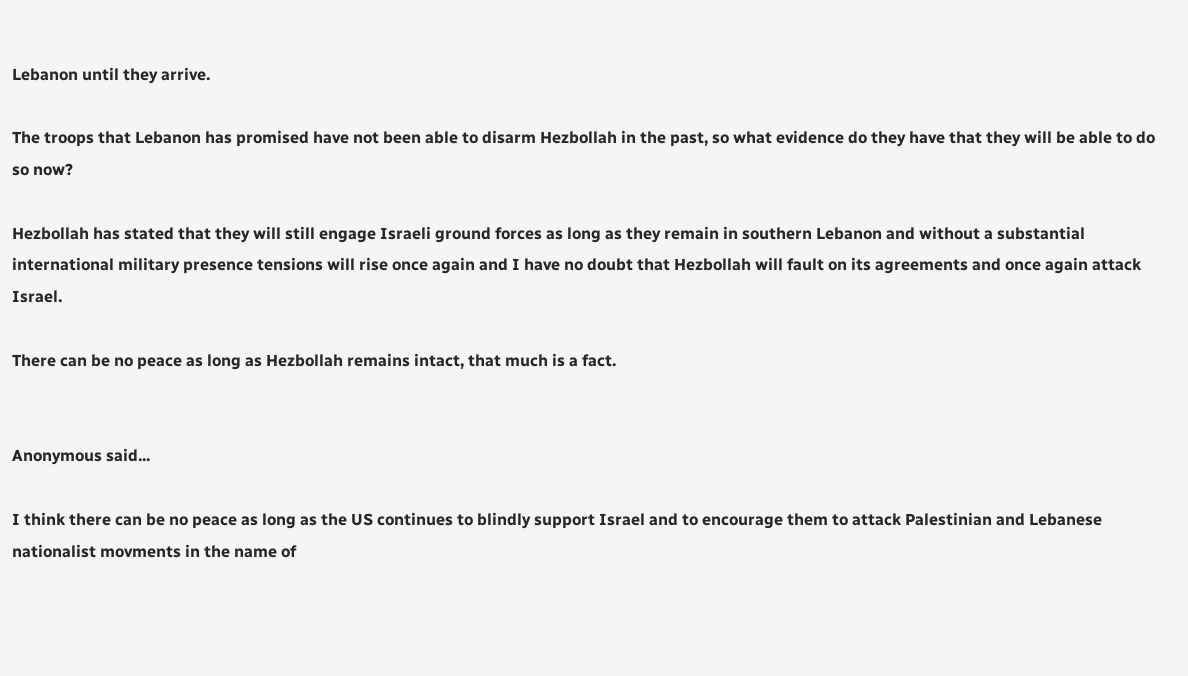Lebanon until they arrive.

The troops that Lebanon has promised have not been able to disarm Hezbollah in the past, so what evidence do they have that they will be able to do so now?

Hezbollah has stated that they will still engage Israeli ground forces as long as they remain in southern Lebanon and without a substantial international military presence tensions will rise once again and I have no doubt that Hezbollah will fault on its agreements and once again attack Israel.

There can be no peace as long as Hezbollah remains intact, that much is a fact.


Anonymous said...

I think there can be no peace as long as the US continues to blindly support Israel and to encourage them to attack Palestinian and Lebanese nationalist movments in the name of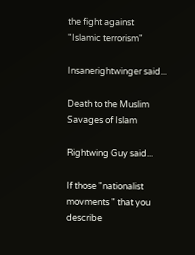the fight against "Islamic terrorism"

Insanerightwinger said...

Death to the Muslim Savages of Islam

Rightwing Guy said...

If those "nationalist movments " that you describe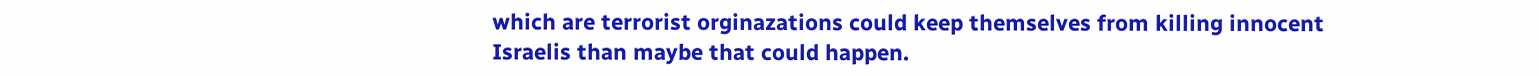which are terrorist orginazations could keep themselves from killing innocent Israelis than maybe that could happen.